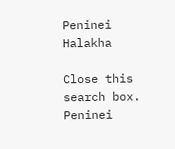Peninei Halakha

Close this search box.
Peninei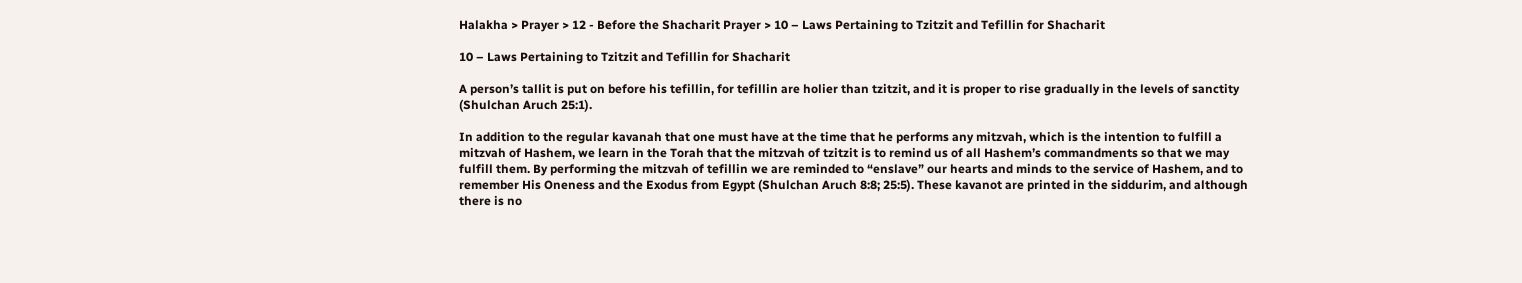Halakha > Prayer > 12 - Before the Shacharit Prayer > 10 – Laws Pertaining to Tzitzit and Tefillin for Shacharit

10 – Laws Pertaining to Tzitzit and Tefillin for Shacharit

A person’s tallit is put on before his tefillin, for tefillin are holier than tzitzit, and it is proper to rise gradually in the levels of sanctity (Shulchan Aruch 25:1).

In addition to the regular kavanah that one must have at the time that he performs any mitzvah, which is the intention to fulfill a mitzvah of Hashem, we learn in the Torah that the mitzvah of tzitzit is to remind us of all Hashem’s commandments so that we may fulfill them. By performing the mitzvah of tefillin we are reminded to “enslave” our hearts and minds to the service of Hashem, and to remember His Oneness and the Exodus from Egypt (Shulchan Aruch 8:8; 25:5). These kavanot are printed in the siddurim, and although there is no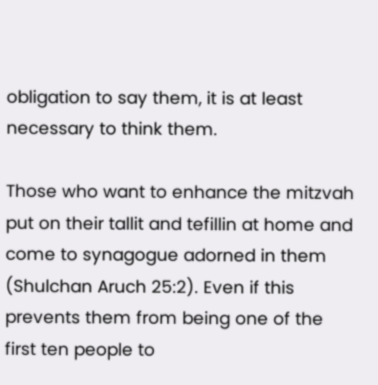obligation to say them, it is at least necessary to think them.

Those who want to enhance the mitzvah put on their tallit and tefillin at home and come to synagogue adorned in them (Shulchan Aruch 25:2). Even if this prevents them from being one of the first ten people to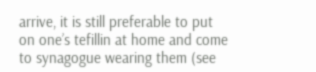arrive, it is still preferable to put on one’s tefillin at home and come to synagogue wearing them (see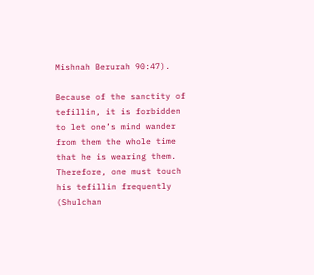Mishnah Berurah 90:47).

Because of the sanctity of tefillin, it is forbidden to let one’s mind wander from them the whole time that he is wearing them. Therefore, one must touch his tefillin frequently (Shulchan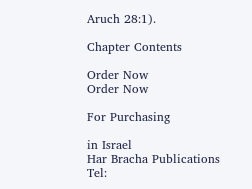Aruch 28:1).

Chapter Contents

Order Now
Order Now

For Purchasing

in Israel
Har Bracha Publications
Tel: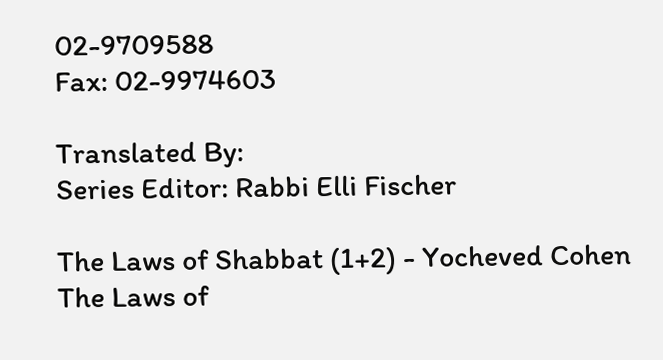02-9709588
Fax: 02-9974603

Translated By:
Series Editor: Rabbi Elli Fischer

The Laws of Shabbat (1+2) - Yocheved Cohen
The Laws of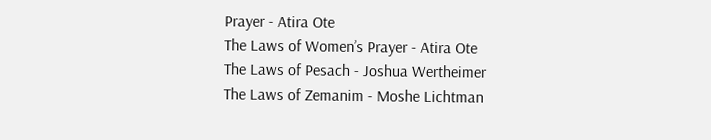Prayer - Atira Ote
The Laws of Women’s Prayer - Atira Ote
The Laws of Pesach - Joshua Wertheimer
The Laws of Zemanim - Moshe Lichtman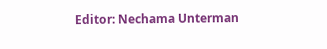Editor: Nechama Unterman